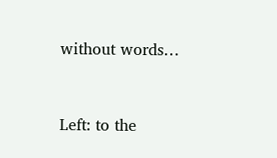without words…



Left: to the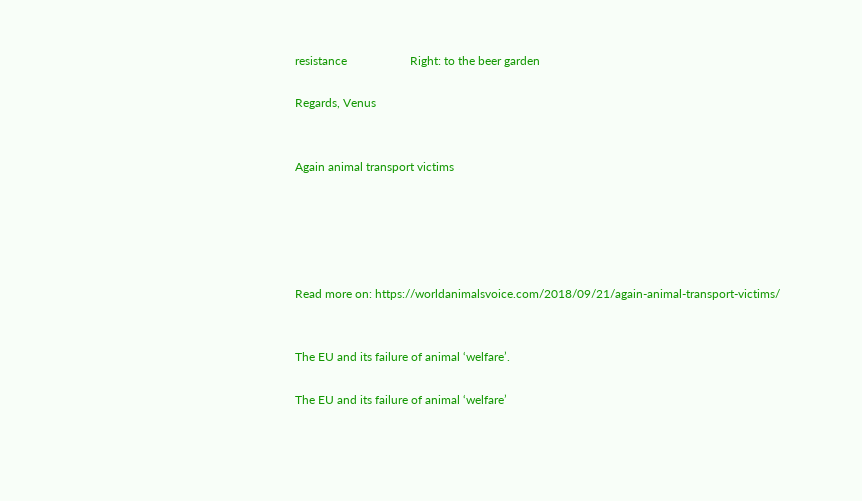resistance                     Right: to the beer garden

Regards, Venus


Again animal transport victims





Read more on: https://worldanimalsvoice.com/2018/09/21/again-animal-transport-victims/


The EU and its failure of animal ‘welfare’.

The EU and its failure of animal ‘welfare’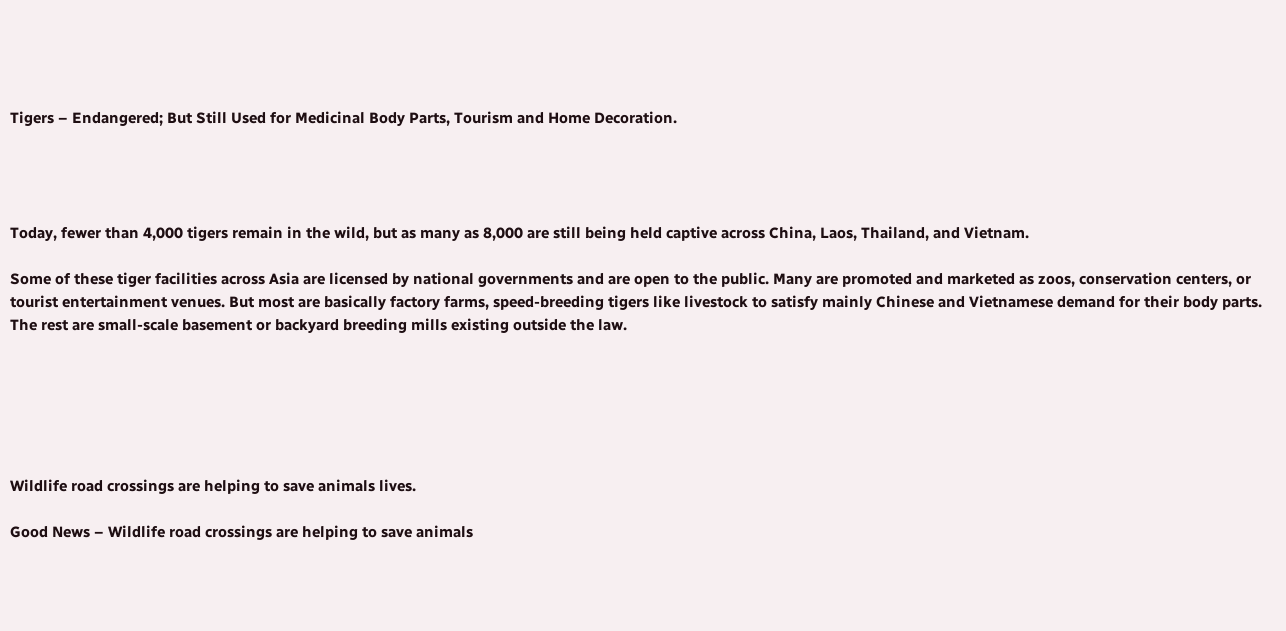Tigers – Endangered; But Still Used for Medicinal Body Parts, Tourism and Home Decoration.




Today, fewer than 4,000 tigers remain in the wild, but as many as 8,000 are still being held captive across China, Laos, Thailand, and Vietnam.

Some of these tiger facilities across Asia are licensed by national governments and are open to the public. Many are promoted and marketed as zoos, conservation centers, or tourist entertainment venues. But most are basically factory farms, speed-breeding tigers like livestock to satisfy mainly Chinese and Vietnamese demand for their body parts. The rest are small-scale basement or backyard breeding mills existing outside the law.






Wildlife road crossings are helping to save animals lives.

Good News – Wildlife road crossings are helping to save animals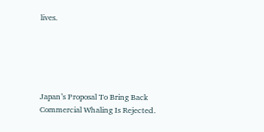lives.





Japan’s Proposal To Bring Back Commercial Whaling Is Rejected.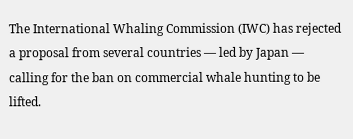The International Whaling Commission (IWC) has rejected a proposal from several countries — led by Japan — calling for the ban on commercial whale hunting to be lifted.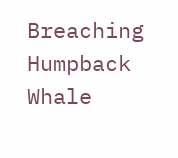Breaching Humpback Whale